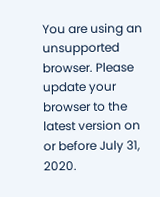You are using an unsupported browser. Please update your browser to the latest version on or before July 31, 2020.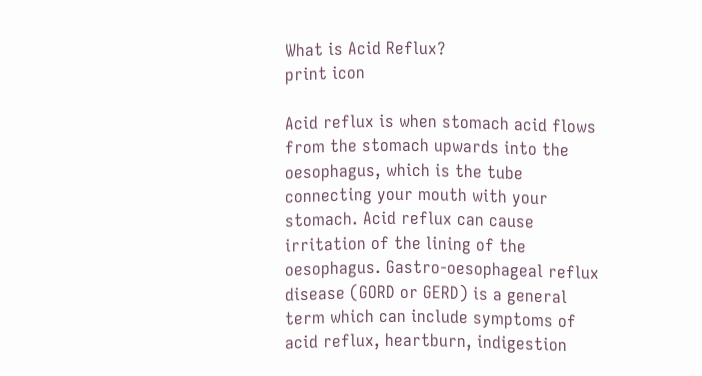What is Acid Reflux?
print icon

Acid reflux is when stomach acid flows from the stomach upwards into the oesophagus, which is the tube connecting your mouth with your stomach. Acid reflux can cause irritation of the lining of the oesophagus. Gastro-oesophageal reflux disease (GORD or GERD) is a general term which can include symptoms of acid reflux, heartburn, indigestion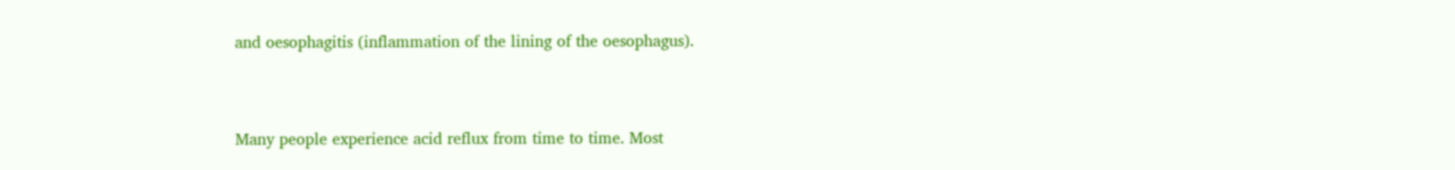and oesophagitis (inflammation of the lining of the oesophagus).


Many people experience acid reflux from time to time. Most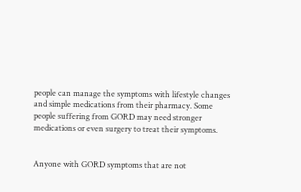people can manage the symptoms with lifestyle changes and simple medications from their pharmacy. Some people suffering from GORD may need stronger medications or even surgery to treat their symptoms.


Anyone with GORD symptoms that are not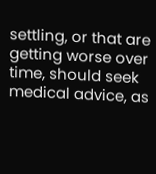settling, or that are getting worse over time, should seek medical advice, as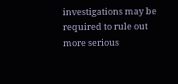investigations may be required to rule out more serious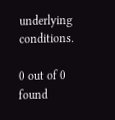underlying conditions.

0 out of 0 found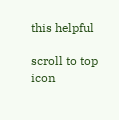this helpful

scroll to top icon